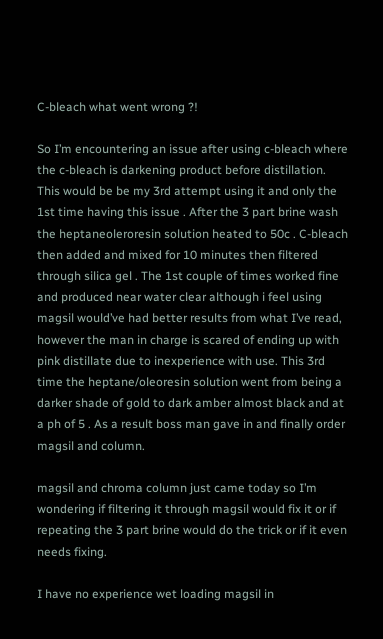C-bleach what went wrong ?!

So I’m encountering an issue after using c-bleach where the c-bleach is darkening product before distillation. This would be be my 3rd attempt using it and only the 1st time having this issue . After the 3 part brine wash the heptaneoleroresin solution heated to 50c . C-bleach then added and mixed for 10 minutes then filtered through silica gel . The 1st couple of times worked fine and produced near water clear although i feel using magsil would’ve had better results from what I’ve read, however the man in charge is scared of ending up with pink distillate due to inexperience with use. This 3rd time the heptane/oleoresin solution went from being a darker shade of gold to dark amber almost black and at a ph of 5 . As a result boss man gave in and finally order magsil and column.

magsil and chroma column just came today so I’m wondering if filtering it through magsil would fix it or if repeating the 3 part brine would do the trick or if it even needs fixing.

I have no experience wet loading magsil in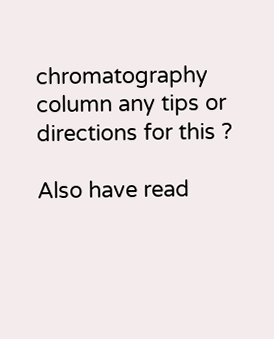chromatography column any tips or directions for this ?

Also have read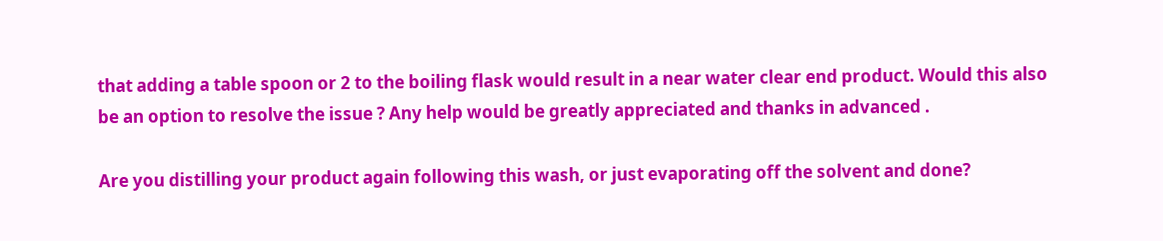that adding a table spoon or 2 to the boiling flask would result in a near water clear end product. Would this also be an option to resolve the issue ? Any help would be greatly appreciated and thanks in advanced .

Are you distilling your product again following this wash, or just evaporating off the solvent and done?